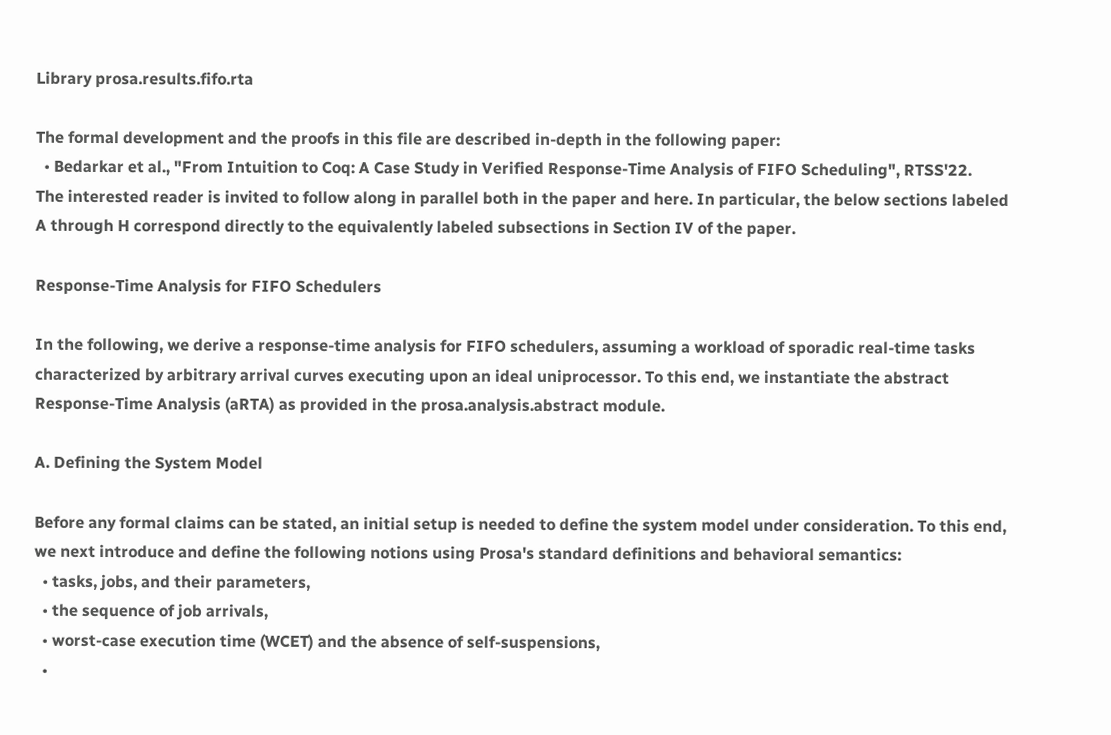Library prosa.results.fifo.rta

The formal development and the proofs in this file are described in-depth in the following paper:
  • Bedarkar et al., "From Intuition to Coq: A Case Study in Verified Response-Time Analysis of FIFO Scheduling", RTSS'22.
The interested reader is invited to follow along in parallel both in the paper and here. In particular, the below sections labeled A through H correspond directly to the equivalently labeled subsections in Section IV of the paper.

Response-Time Analysis for FIFO Schedulers

In the following, we derive a response-time analysis for FIFO schedulers, assuming a workload of sporadic real-time tasks characterized by arbitrary arrival curves executing upon an ideal uniprocessor. To this end, we instantiate the abstract Response-Time Analysis (aRTA) as provided in the prosa.analysis.abstract module.

A. Defining the System Model

Before any formal claims can be stated, an initial setup is needed to define the system model under consideration. To this end, we next introduce and define the following notions using Prosa's standard definitions and behavioral semantics:
  • tasks, jobs, and their parameters,
  • the sequence of job arrivals,
  • worst-case execution time (WCET) and the absence of self-suspensions,
  •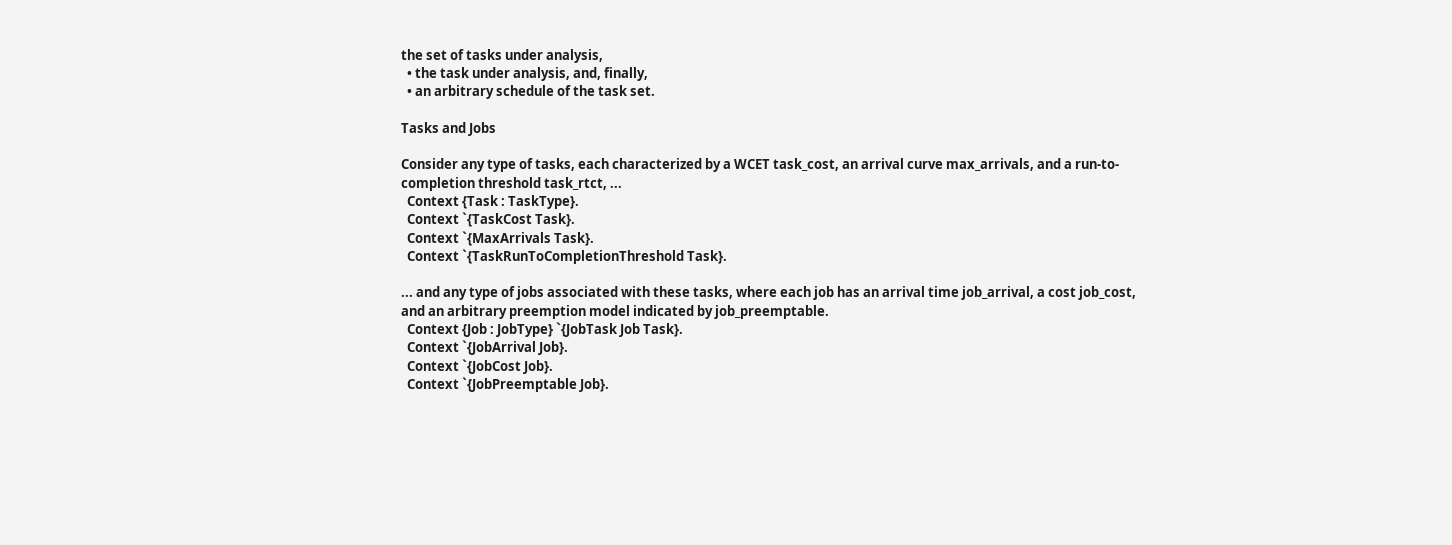the set of tasks under analysis,
  • the task under analysis, and, finally,
  • an arbitrary schedule of the task set.

Tasks and Jobs

Consider any type of tasks, each characterized by a WCET task_cost, an arrival curve max_arrivals, and a run-to-completion threshold task_rtct, ...
  Context {Task : TaskType}.
  Context `{TaskCost Task}.
  Context `{MaxArrivals Task}.
  Context `{TaskRunToCompletionThreshold Task}.

... and any type of jobs associated with these tasks, where each job has an arrival time job_arrival, a cost job_cost, and an arbitrary preemption model indicated by job_preemptable.
  Context {Job : JobType} `{JobTask Job Task}.
  Context `{JobArrival Job}.
  Context `{JobCost Job}.
  Context `{JobPreemptable Job}.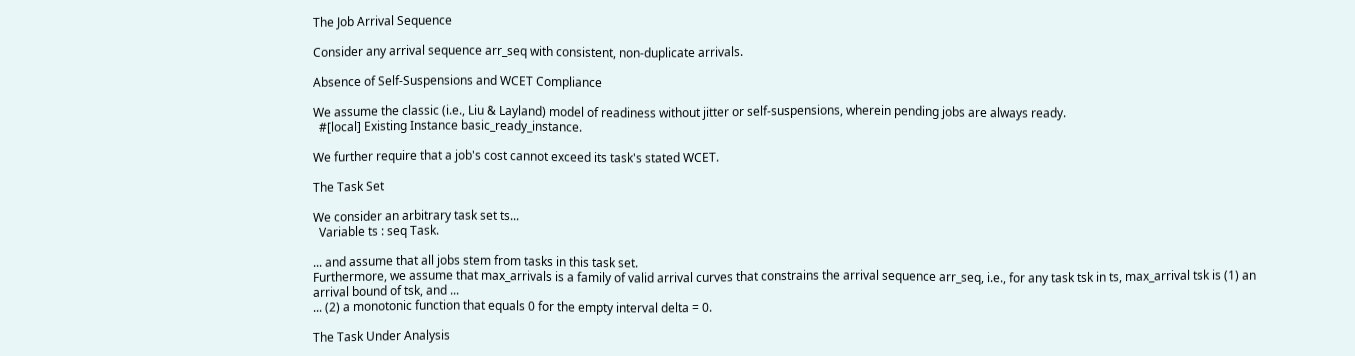The Job Arrival Sequence

Consider any arrival sequence arr_seq with consistent, non-duplicate arrivals.

Absence of Self-Suspensions and WCET Compliance

We assume the classic (i.e., Liu & Layland) model of readiness without jitter or self-suspensions, wherein pending jobs are always ready.
  #[local] Existing Instance basic_ready_instance.

We further require that a job's cost cannot exceed its task's stated WCET.

The Task Set

We consider an arbitrary task set ts...
  Variable ts : seq Task.

... and assume that all jobs stem from tasks in this task set.
Furthermore, we assume that max_arrivals is a family of valid arrival curves that constrains the arrival sequence arr_seq, i.e., for any task tsk in ts, max_arrival tsk is (1) an arrival bound of tsk, and ...
... (2) a monotonic function that equals 0 for the empty interval delta = 0.

The Task Under Analysis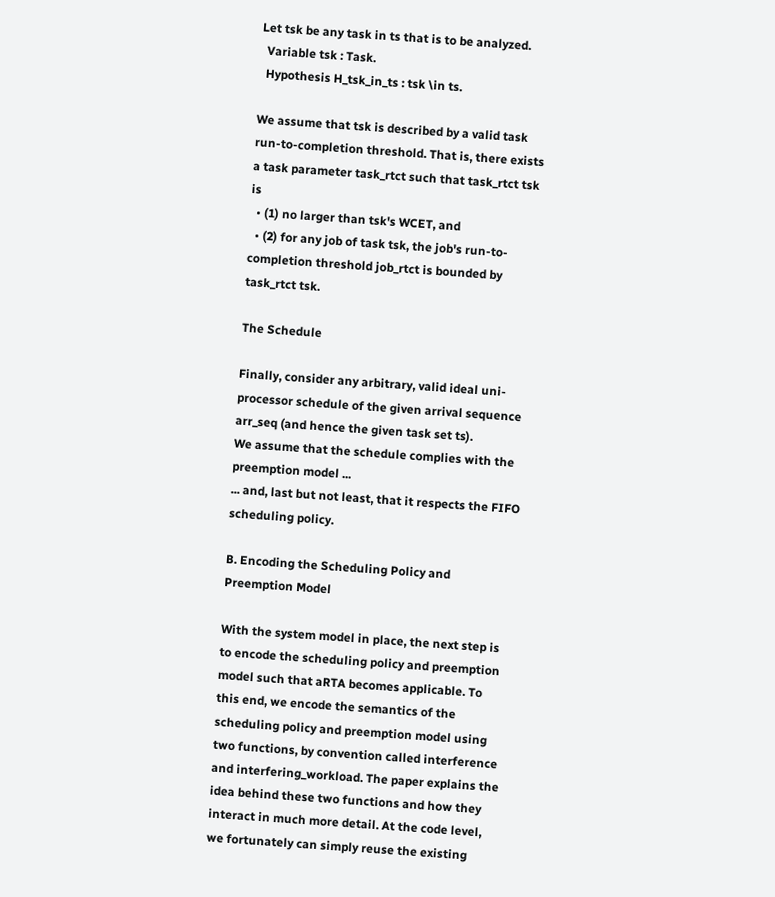Let tsk be any task in ts that is to be analyzed.
  Variable tsk : Task.
  Hypothesis H_tsk_in_ts : tsk \in ts.

We assume that tsk is described by a valid task run-to-completion threshold. That is, there exists a task parameter task_rtct such that task_rtct tsk is
  • (1) no larger than tsk's WCET, and
  • (2) for any job of task tsk, the job's run-to-completion threshold job_rtct is bounded by task_rtct tsk.

The Schedule

Finally, consider any arbitrary, valid ideal uni-processor schedule of the given arrival sequence arr_seq (and hence the given task set ts).
We assume that the schedule complies with the preemption model ...
... and, last but not least, that it respects the FIFO scheduling policy.

B. Encoding the Scheduling Policy and Preemption Model

With the system model in place, the next step is to encode the scheduling policy and preemption model such that aRTA becomes applicable. To this end, we encode the semantics of the scheduling policy and preemption model using two functions, by convention called interference and interfering_workload. The paper explains the idea behind these two functions and how they interact in much more detail. At the code level, we fortunately can simply reuse the existing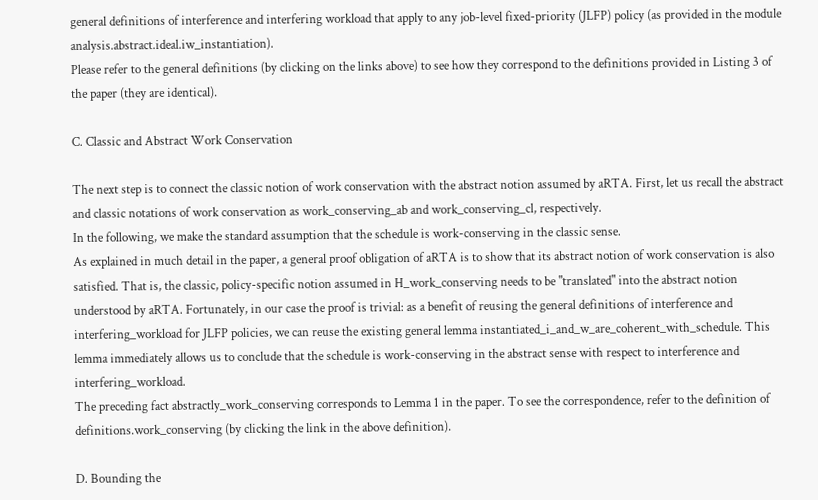general definitions of interference and interfering workload that apply to any job-level fixed-priority (JLFP) policy (as provided in the module analysis.abstract.ideal.iw_instantiation).
Please refer to the general definitions (by clicking on the links above) to see how they correspond to the definitions provided in Listing 3 of the paper (they are identical).

C. Classic and Abstract Work Conservation

The next step is to connect the classic notion of work conservation with the abstract notion assumed by aRTA. First, let us recall the abstract and classic notations of work conservation as work_conserving_ab and work_conserving_cl, respectively.
In the following, we make the standard assumption that the schedule is work-conserving in the classic sense.
As explained in much detail in the paper, a general proof obligation of aRTA is to show that its abstract notion of work conservation is also satisfied. That is, the classic, policy-specific notion assumed in H_work_conserving needs to be "translated" into the abstract notion understood by aRTA. Fortunately, in our case the proof is trivial: as a benefit of reusing the general definitions of interference and interfering_workload for JLFP policies, we can reuse the existing general lemma instantiated_i_and_w_are_coherent_with_schedule. This lemma immediately allows us to conclude that the schedule is work-conserving in the abstract sense with respect to interference and interfering_workload.
The preceding fact abstractly_work_conserving corresponds to Lemma 1 in the paper. To see the correspondence, refer to the definition of definitions.work_conserving (by clicking the link in the above definition).

D. Bounding the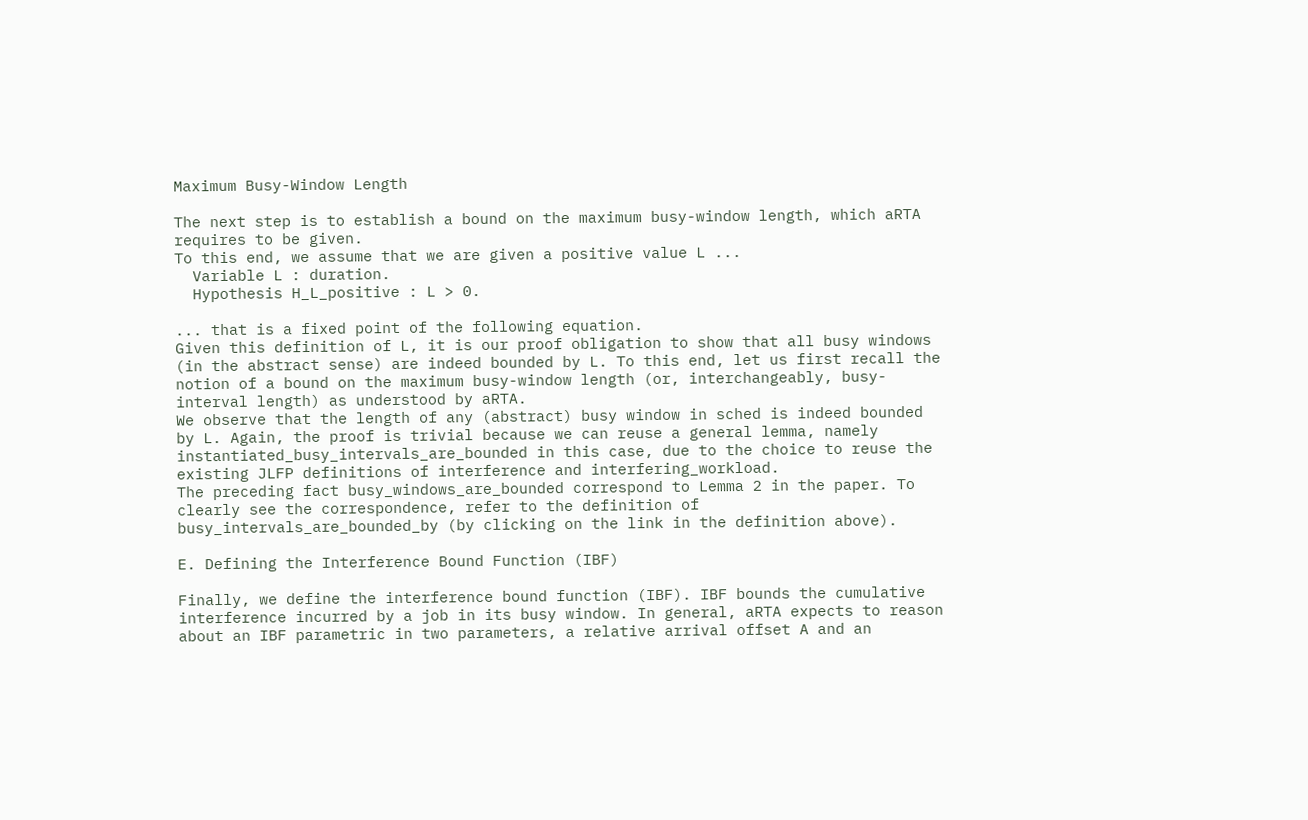Maximum Busy-Window Length

The next step is to establish a bound on the maximum busy-window length, which aRTA requires to be given.
To this end, we assume that we are given a positive value L ...
  Variable L : duration.
  Hypothesis H_L_positive : L > 0.

... that is a fixed point of the following equation.
Given this definition of L, it is our proof obligation to show that all busy windows (in the abstract sense) are indeed bounded by L. To this end, let us first recall the notion of a bound on the maximum busy-window length (or, interchangeably, busy-interval length) as understood by aRTA.
We observe that the length of any (abstract) busy window in sched is indeed bounded by L. Again, the proof is trivial because we can reuse a general lemma, namely instantiated_busy_intervals_are_bounded in this case, due to the choice to reuse the existing JLFP definitions of interference and interfering_workload.
The preceding fact busy_windows_are_bounded correspond to Lemma 2 in the paper. To clearly see the correspondence, refer to the definition of busy_intervals_are_bounded_by (by clicking on the link in the definition above).

E. Defining the Interference Bound Function (IBF)

Finally, we define the interference bound function (IBF). IBF bounds the cumulative interference incurred by a job in its busy window. In general, aRTA expects to reason about an IBF parametric in two parameters, a relative arrival offset A and an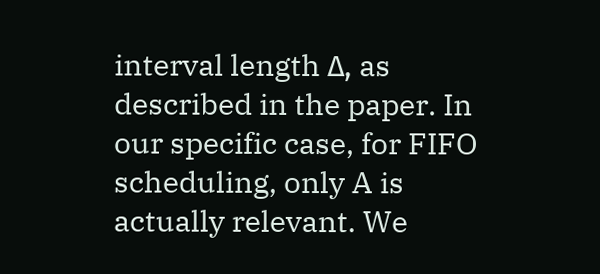interval length Δ, as described in the paper. In our specific case, for FIFO scheduling, only A is actually relevant. We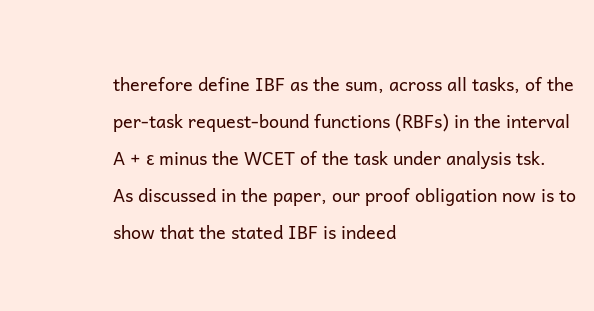therefore define IBF as the sum, across all tasks, of the per-task request-bound functions (RBFs) in the interval A + ε minus the WCET of the task under analysis tsk.
As discussed in the paper, our proof obligation now is to show that the stated IBF is indeed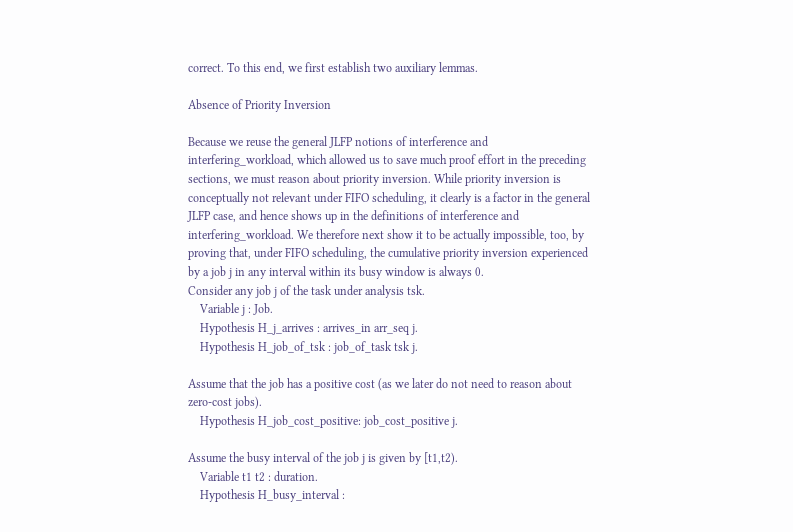correct. To this end, we first establish two auxiliary lemmas.

Absence of Priority Inversion

Because we reuse the general JLFP notions of interference and interfering_workload, which allowed us to save much proof effort in the preceding sections, we must reason about priority inversion. While priority inversion is conceptually not relevant under FIFO scheduling, it clearly is a factor in the general JLFP case, and hence shows up in the definitions of interference and interfering_workload. We therefore next show it to be actually impossible, too, by proving that, under FIFO scheduling, the cumulative priority inversion experienced by a job j in any interval within its busy window is always 0.
Consider any job j of the task under analysis tsk.
    Variable j : Job.
    Hypothesis H_j_arrives : arrives_in arr_seq j.
    Hypothesis H_job_of_tsk : job_of_task tsk j.

Assume that the job has a positive cost (as we later do not need to reason about zero-cost jobs).
    Hypothesis H_job_cost_positive: job_cost_positive j.

Assume the busy interval of the job j is given by [t1,t2).
    Variable t1 t2 : duration.
    Hypothesis H_busy_interval :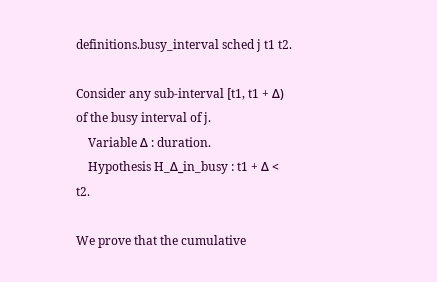definitions.busy_interval sched j t1 t2.

Consider any sub-interval [t1, t1 + Δ) of the busy interval of j.
    Variable Δ : duration.
    Hypothesis H_Δ_in_busy : t1 + Δ < t2.

We prove that the cumulative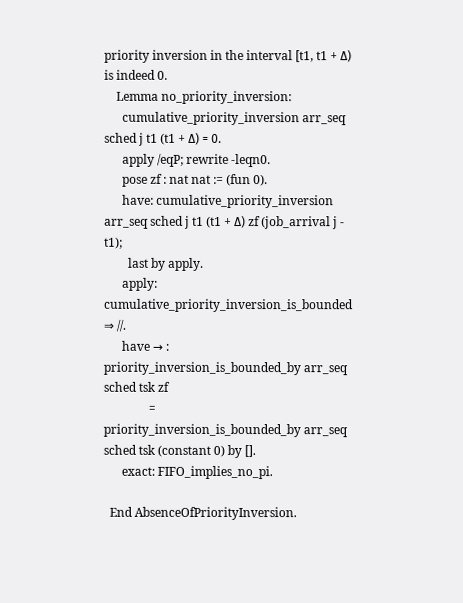priority inversion in the interval [t1, t1 + Δ) is indeed 0.
    Lemma no_priority_inversion:
      cumulative_priority_inversion arr_seq sched j t1 (t1 + Δ) = 0.
      apply /eqP; rewrite -leqn0.
      pose zf : nat nat := (fun 0).
      have: cumulative_priority_inversion arr_seq sched j t1 (t1 + Δ) zf (job_arrival j - t1);
        last by apply.
      apply: cumulative_priority_inversion_is_bounded ⇒ //.
      have → : priority_inversion_is_bounded_by arr_seq sched tsk zf
               = priority_inversion_is_bounded_by arr_seq sched tsk (constant 0) by [].
      exact: FIFO_implies_no_pi.

  End AbsenceOfPriorityInversion.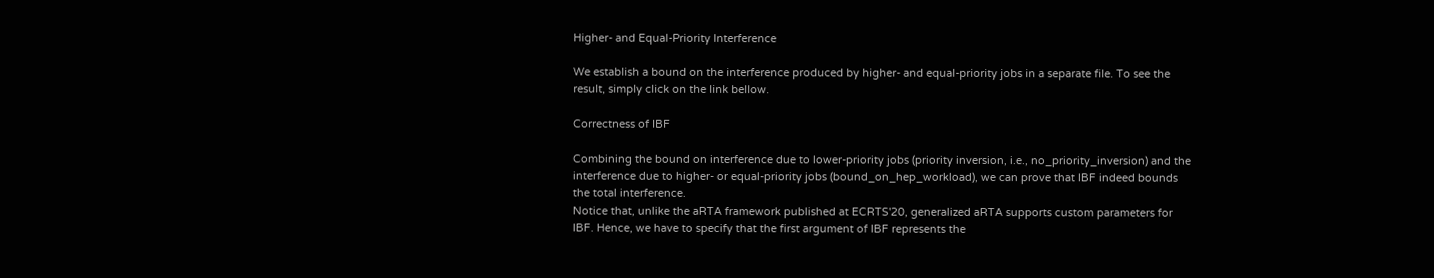Higher- and Equal-Priority Interference

We establish a bound on the interference produced by higher- and equal-priority jobs in a separate file. To see the result, simply click on the link bellow.

Correctness of IBF

Combining the bound on interference due to lower-priority jobs (priority inversion, i.e., no_priority_inversion) and the interference due to higher- or equal-priority jobs (bound_on_hep_workload), we can prove that IBF indeed bounds the total interference.
Notice that, unlike the aRTA framework published at ECRTS'20, generalized aRTA supports custom parameters for IBF. Hence, we have to specify that the first argument of IBF represents the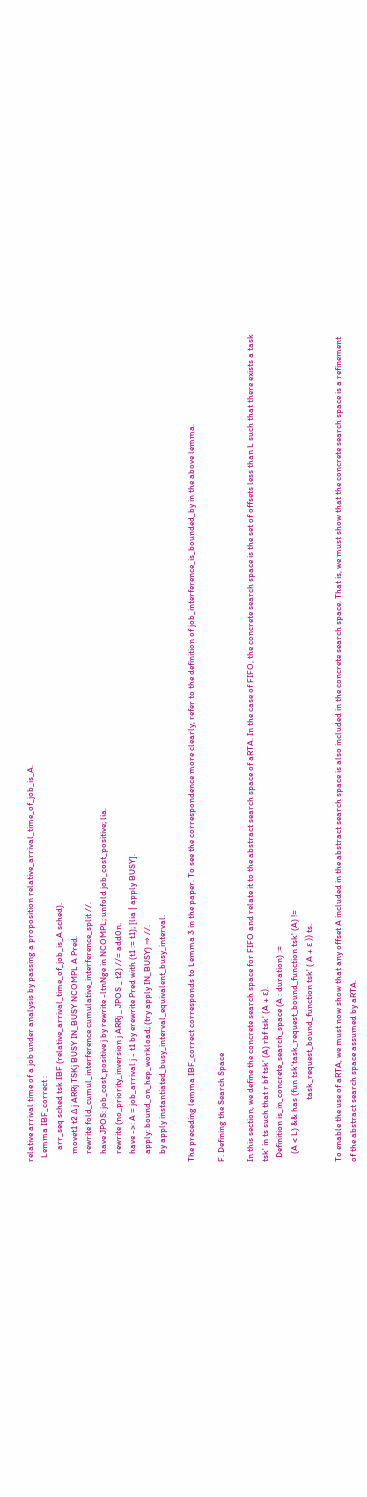relative arrival time of a job under analysis by passing a proposition relative_arrival_time_of_job_is_A.
  Lemma IBF_correct :
      arr_seq sched tsk IBF (relative_arrival_time_of_job_is_A sched).
    movet1 t2 Δ j ARRj TSKj BUSY IN_BUSY NCOMPL A Pred.
    rewrite fold_cumul_interference cumulative_interference_split //.
    have JPOS: job_cost_positive j by rewrite -ltnNge in NCOMPL; unfold job_cost_positive; lia.
    rewrite (no_priority_inversion j ARRj _ JPOS _ t2) //= add0n.
    have ->: A = job_arrival j - t1 by erewrite Pred with (t1 := t1); [lia | apply BUSY].
    apply: bound_on_hep_workload; (try apply IN_BUSY) ⇒ //.
    by apply instantiated_busy_interval_equivalent_busy_interval.

The preceding lemma IBF_correct corresponds to Lemma 3 in the paper. To see the correspondence more clearly, refer to the definition of job_interference_is_bounded_by in the above lemma.

F. Defining the Search Space

In this section, we define the concrete search space for FIFO and relate it to the abstract search space of aRTA. In the case of FIFO, the concrete search space is the set of offsets less than L such that there exists a task tsk' in ts such that r bf tsk' (A) rbf tsk' (A + ε).
  Definition is_in_concrete_search_space (A : duration) :=
    (A < L) && has (fun tsk'task_request_bound_function tsk' (A) !=
                               task_request_bound_function tsk' ( A + ε )) ts.

To enable the use of aRTA, we must now show that any offset A included in the abstract search space is also included in the concrete search space. That is, we must show that the concrete search space is a refinement of the abstract search space assumed by aRTA.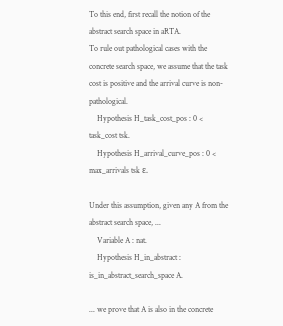To this end, first recall the notion of the abstract search space in aRTA.
To rule out pathological cases with the concrete search space, we assume that the task cost is positive and the arrival curve is non-pathological.
    Hypothesis H_task_cost_pos : 0 < task_cost tsk.
    Hypothesis H_arrival_curve_pos : 0 < max_arrivals tsk ε.

Under this assumption, given any A from the abstract search space, ...
    Variable A : nat.
    Hypothesis H_in_abstract : is_in_abstract_search_space A.

... we prove that A is also in the concrete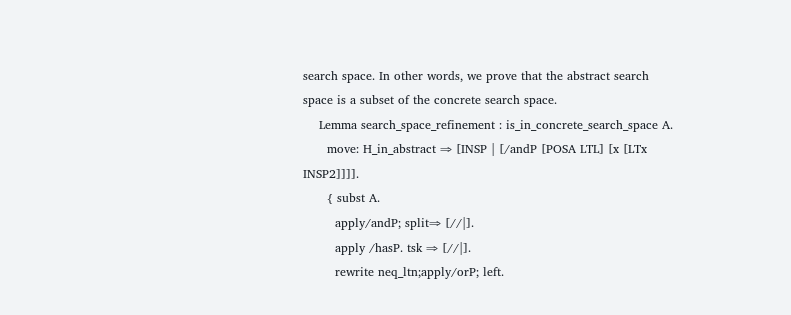search space. In other words, we prove that the abstract search space is a subset of the concrete search space.
    Lemma search_space_refinement : is_in_concrete_search_space A.
      move: H_in_abstract ⇒ [INSP | [/andP [POSA LTL] [x [LTx INSP2]]]].
      { subst A.
        apply/andP; split⇒ [//|].
        apply /hasP. tsk ⇒ [//|].
        rewrite neq_ltn;apply/orP; left.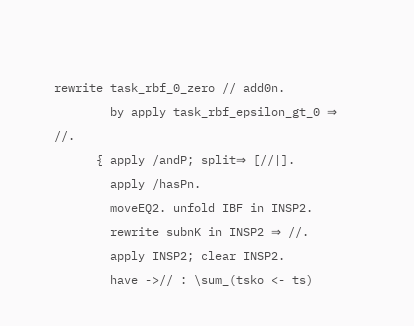rewrite task_rbf_0_zero // add0n.
        by apply task_rbf_epsilon_gt_0 ⇒ //.
      { apply /andP; split⇒ [//|].
        apply /hasPn.
        moveEQ2. unfold IBF in INSP2.
        rewrite subnK in INSP2 ⇒ //.
        apply INSP2; clear INSP2.
        have ->// : \sum_(tsko <- ts)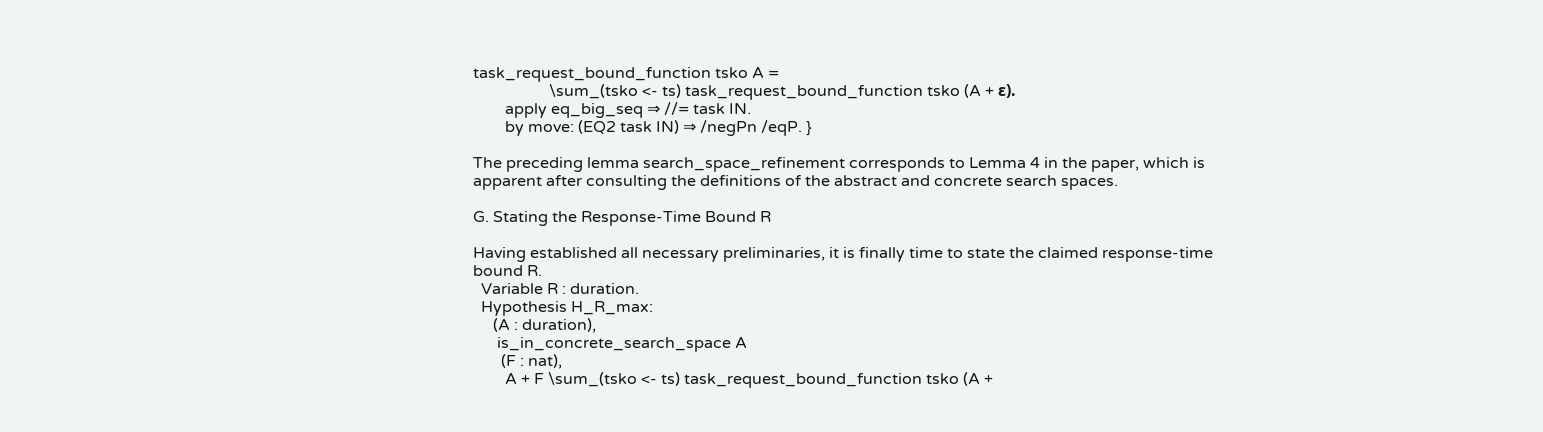task_request_bound_function tsko A =
                   \sum_(tsko <- ts) task_request_bound_function tsko (A + ε).
        apply eq_big_seq ⇒ //= task IN.
        by move: (EQ2 task IN) ⇒ /negPn /eqP. }

The preceding lemma search_space_refinement corresponds to Lemma 4 in the paper, which is apparent after consulting the definitions of the abstract and concrete search spaces.

G. Stating the Response-Time Bound R

Having established all necessary preliminaries, it is finally time to state the claimed response-time bound R.
  Variable R : duration.
  Hypothesis H_R_max:
     (A : duration),
      is_in_concrete_search_space A
       (F : nat),
        A + F \sum_(tsko <- ts) task_request_bound_function tsko (A +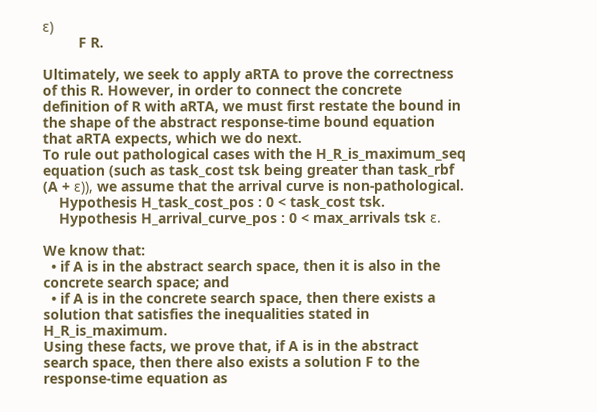ε)
         F R.

Ultimately, we seek to apply aRTA to prove the correctness of this R. However, in order to connect the concrete definition of R with aRTA, we must first restate the bound in the shape of the abstract response-time bound equation that aRTA expects, which we do next.
To rule out pathological cases with the H_R_is_maximum_seq equation (such as task_cost tsk being greater than task_rbf (A + ε)), we assume that the arrival curve is non-pathological.
    Hypothesis H_task_cost_pos : 0 < task_cost tsk.
    Hypothesis H_arrival_curve_pos : 0 < max_arrivals tsk ε.

We know that:
  • if A is in the abstract search space, then it is also in the concrete search space; and
  • if A is in the concrete search space, then there exists a solution that satisfies the inequalities stated in H_R_is_maximum.
Using these facts, we prove that, if A is in the abstract search space, then there also exists a solution F to the response-time equation as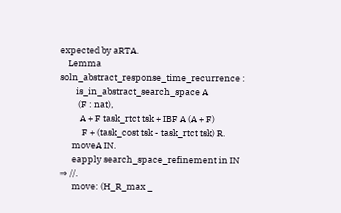expected by aRTA.
    Lemma soln_abstract_response_time_recurrence :
        is_in_abstract_search_space A
         (F : nat),
          A + F task_rtct tsk + IBF A (A + F)
           F + (task_cost tsk - task_rtct tsk) R.
      moveA IN.
      eapply search_space_refinement in IN ⇒ //.
      move: (H_R_max _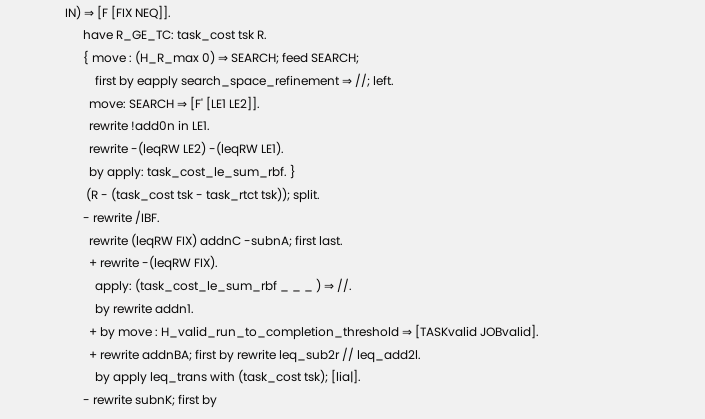IN) ⇒ [F [FIX NEQ]].
      have R_GE_TC: task_cost tsk R.
      { move : (H_R_max 0) ⇒ SEARCH; feed SEARCH;
          first by eapply search_space_refinement ⇒ //; left.
        move: SEARCH ⇒ [F' [LE1 LE2]].
        rewrite !add0n in LE1.
        rewrite -(leqRW LE2) -(leqRW LE1).
        by apply: task_cost_le_sum_rbf. }
       (R - (task_cost tsk - task_rtct tsk)); split.
      - rewrite /IBF.
        rewrite (leqRW FIX) addnC -subnA; first last.
        + rewrite -(leqRW FIX).
          apply: (task_cost_le_sum_rbf _ _ _ ) ⇒ //.
          by rewrite addn1.
        + by move : H_valid_run_to_completion_threshold ⇒ [TASKvalid JOBvalid].
        + rewrite addnBA; first by rewrite leq_sub2r // leq_add2l.
          by apply leq_trans with (task_cost tsk); [lia|].
      - rewrite subnK; first by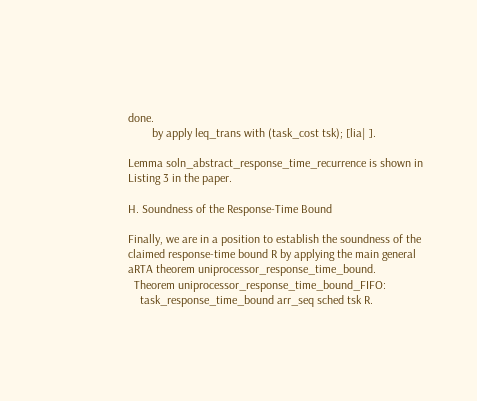done.
        by apply leq_trans with (task_cost tsk); [lia| ].

Lemma soln_abstract_response_time_recurrence is shown in Listing 3 in the paper.

H. Soundness of the Response-Time Bound

Finally, we are in a position to establish the soundness of the claimed response-time bound R by applying the main general aRTA theorem uniprocessor_response_time_bound.
  Theorem uniprocessor_response_time_bound_FIFO:
    task_response_time_bound arr_seq sched tsk R.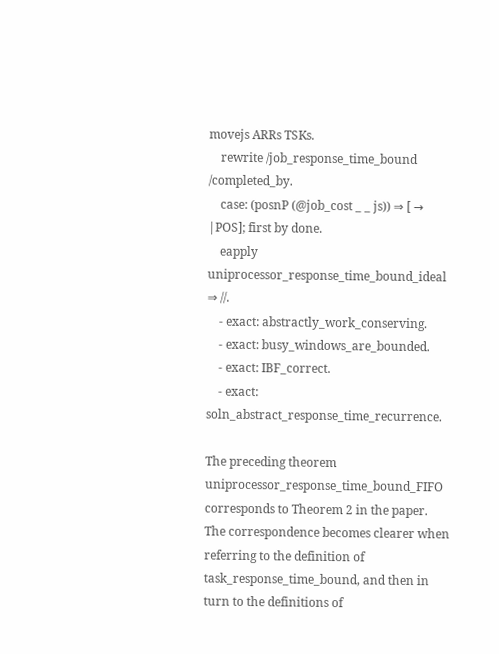movejs ARRs TSKs.
    rewrite /job_response_time_bound /completed_by.
    case: (posnP (@job_cost _ _ js)) ⇒ [ → |POS]; first by done.
    eapply uniprocessor_response_time_bound_ideal ⇒ //.
    - exact: abstractly_work_conserving.
    - exact: busy_windows_are_bounded.
    - exact: IBF_correct.
    - exact: soln_abstract_response_time_recurrence.

The preceding theorem uniprocessor_response_time_bound_FIFO corresponds to Theorem 2 in the paper. The correspondence becomes clearer when referring to the definition of task_response_time_bound, and then in turn to the definitions of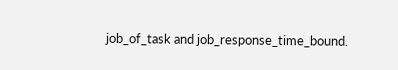job_of_task and job_response_time_bound.